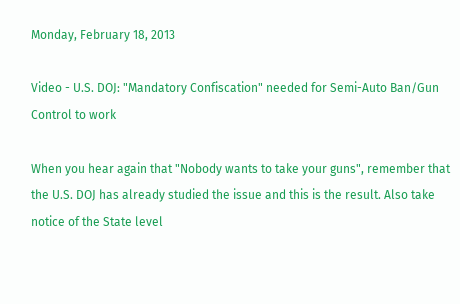Monday, February 18, 2013

Video - U.S. DOJ: "Mandatory Confiscation" needed for Semi-Auto Ban/Gun Control to work

When you hear again that "Nobody wants to take your guns", remember that the U.S. DOJ has already studied the issue and this is the result. Also take notice of the State level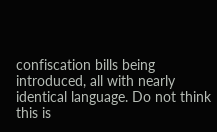confiscation bills being introduced, all with nearly identical language. Do not think this is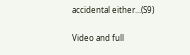accidental either...(S9)

Video and full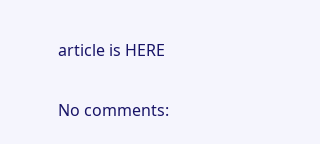article is HERE

No comments: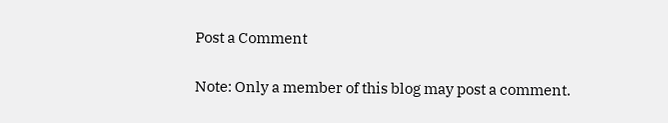Post a Comment

Note: Only a member of this blog may post a comment.